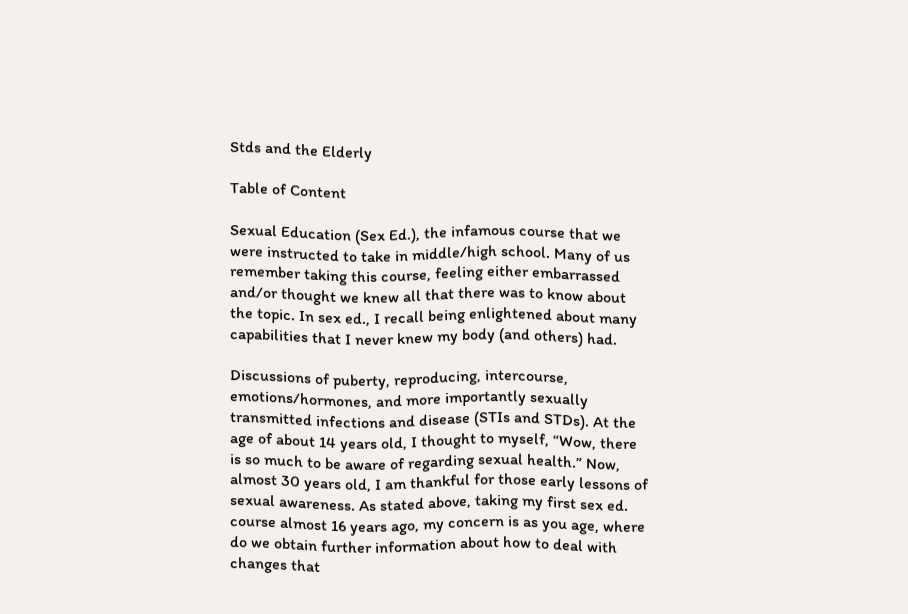Stds and the Elderly

Table of Content

Sexual Education (Sex Ed.), the infamous course that we were instructed to take in middle/high school. Many of us remember taking this course, feeling either embarrassed and/or thought we knew all that there was to know about the topic. In sex ed., I recall being enlightened about many capabilities that I never knew my body (and others) had.

Discussions of puberty, reproducing, intercourse, emotions/hormones, and more importantly sexually transmitted infections and disease (STIs and STDs). At the age of about 14 years old, I thought to myself, “Wow, there is so much to be aware of regarding sexual health.” Now, almost 30 years old, I am thankful for those early lessons of sexual awareness. As stated above, taking my first sex ed. course almost 16 years ago, my concern is as you age, where do we obtain further information about how to deal with changes that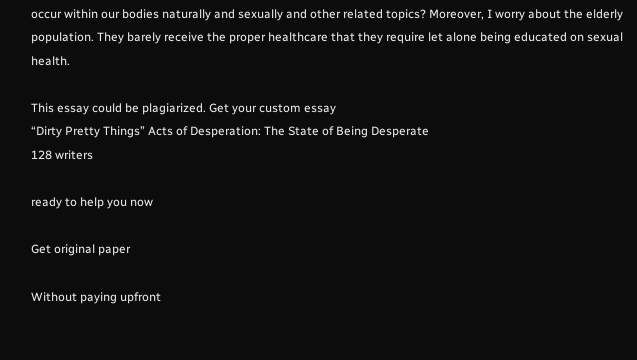occur within our bodies naturally and sexually and other related topics? Moreover, I worry about the elderly population. They barely receive the proper healthcare that they require let alone being educated on sexual health.

This essay could be plagiarized. Get your custom essay
“Dirty Pretty Things” Acts of Desperation: The State of Being Desperate
128 writers

ready to help you now

Get original paper

Without paying upfront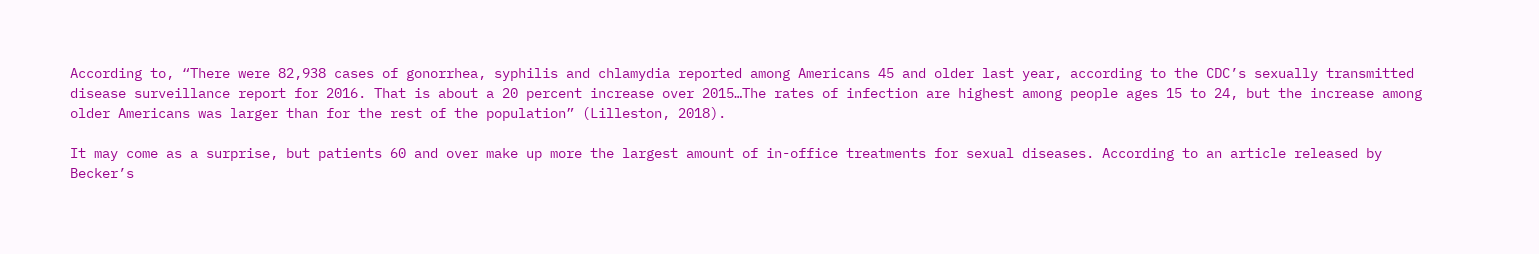According to, “There were 82,938 cases of gonorrhea, syphilis and chlamydia reported among Americans 45 and older last year, according to the CDC’s sexually transmitted disease surveillance report for 2016. That is about a 20 percent increase over 2015…The rates of infection are highest among people ages 15 to 24, but the increase among older Americans was larger than for the rest of the population” (Lilleston, 2018).

It may come as a surprise, but patients 60 and over make up more the largest amount of in-office treatments for sexual diseases. According to an article released by Becker’s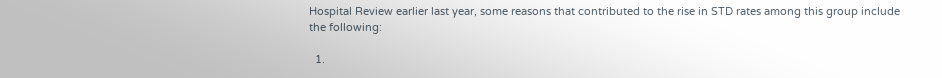Hospital Review earlier last year, some reasons that contributed to the rise in STD rates among this group include the following:

  1.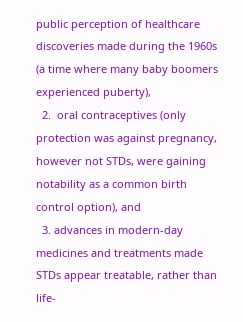public perception of healthcare discoveries made during the 1960s (a time where many baby boomers experienced puberty),
  2.  oral contraceptives (only protection was against pregnancy, however not STDs, were gaining notability as a common birth control option), and
  3. advances in modern-day medicines and treatments made STDs appear treatable, rather than life-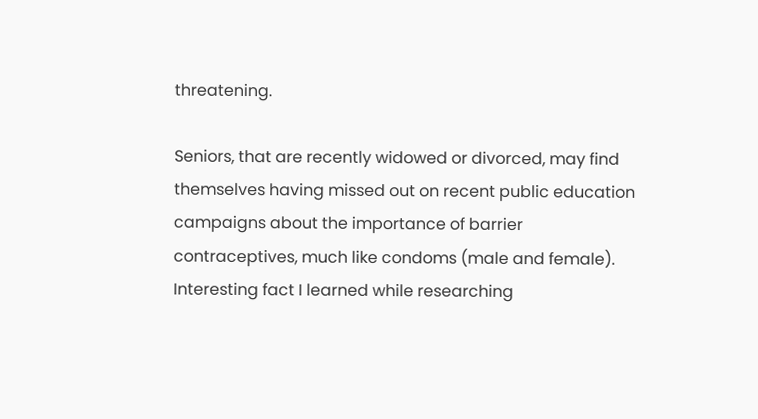threatening.

Seniors, that are recently widowed or divorced, may find themselves having missed out on recent public education campaigns about the importance of barrier contraceptives, much like condoms (male and female). Interesting fact I learned while researching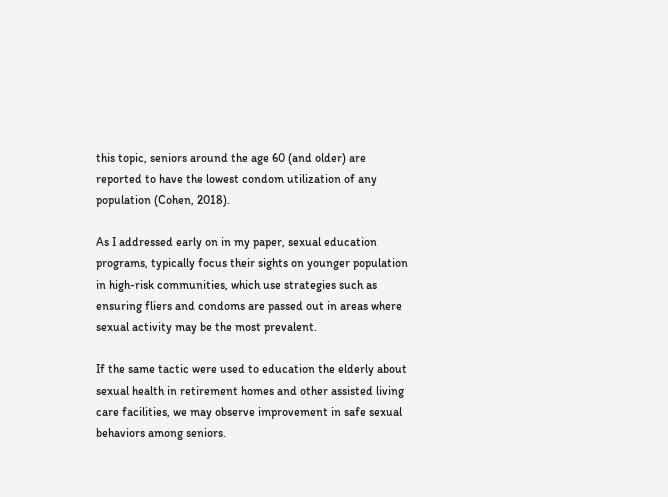this topic, seniors around the age 60 (and older) are reported to have the lowest condom utilization of any population (Cohen, 2018).

As I addressed early on in my paper, sexual education programs, typically focus their sights on younger population in high-risk communities, which use strategies such as ensuring fliers and condoms are passed out in areas where sexual activity may be the most prevalent.

If the same tactic were used to education the elderly about sexual health in retirement homes and other assisted living care facilities, we may observe improvement in safe sexual behaviors among seniors.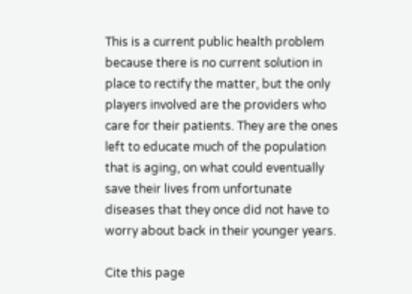This is a current public health problem because there is no current solution in place to rectify the matter, but the only players involved are the providers who care for their patients. They are the ones left to educate much of the population that is aging, on what could eventually save their lives from unfortunate diseases that they once did not have to worry about back in their younger years.

Cite this page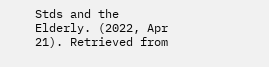Stds and the Elderly. (2022, Apr 21). Retrieved from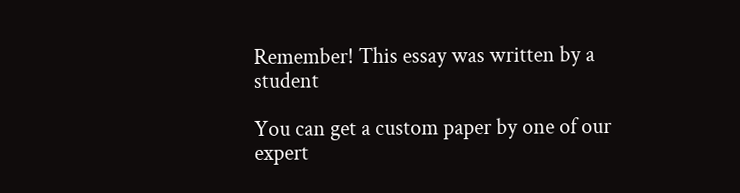Remember! This essay was written by a student

You can get a custom paper by one of our expert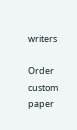writers

Order custom paper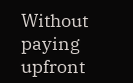Without paying upfront